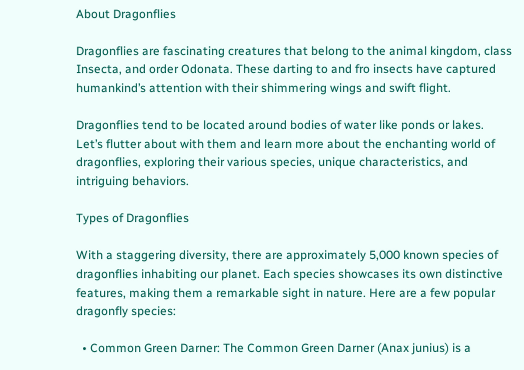About Dragonflies

Dragonflies are fascinating creatures that belong to the animal kingdom, class Insecta, and order Odonata. These darting to and fro insects have captured humankind’s attention with their shimmering wings and swift flight.

Dragonflies tend to be located around bodies of water like ponds or lakes.  Let’s flutter about with them and learn more about the enchanting world of dragonflies, exploring their various species, unique characteristics, and intriguing behaviors.

Types of Dragonflies

With a staggering diversity, there are approximately 5,000 known species of dragonflies inhabiting our planet. Each species showcases its own distinctive features, making them a remarkable sight in nature. Here are a few popular dragonfly species:

  • Common Green Darner: The Common Green Darner (Anax junius) is a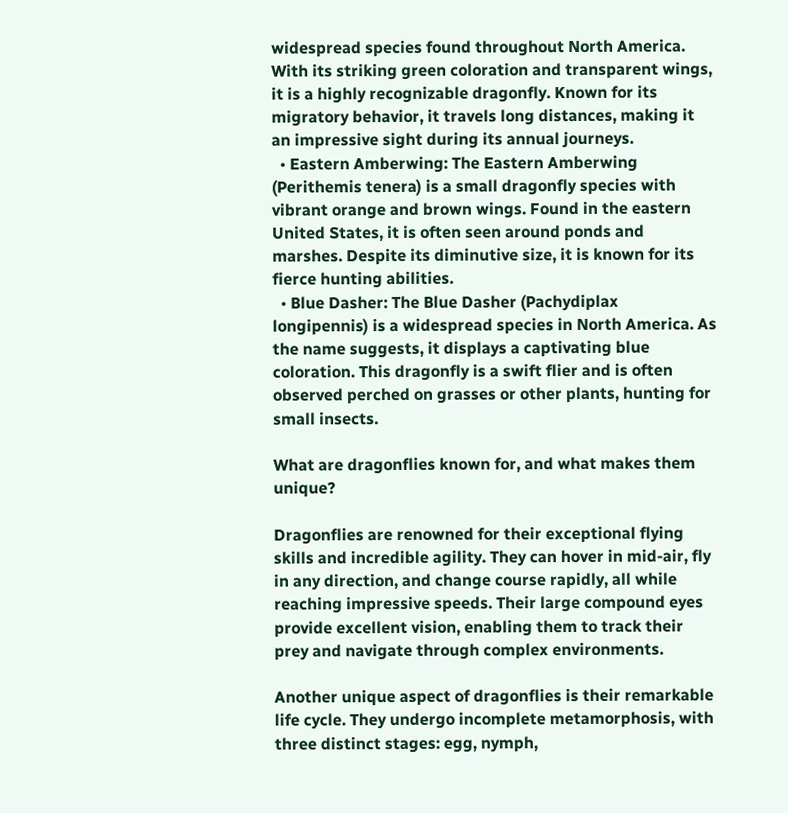widespread species found throughout North America. With its striking green coloration and transparent wings, it is a highly recognizable dragonfly. Known for its migratory behavior, it travels long distances, making it an impressive sight during its annual journeys.
  • Eastern Amberwing: The Eastern Amberwing (Perithemis tenera) is a small dragonfly species with vibrant orange and brown wings. Found in the eastern United States, it is often seen around ponds and marshes. Despite its diminutive size, it is known for its fierce hunting abilities.
  • Blue Dasher: The Blue Dasher (Pachydiplax longipennis) is a widespread species in North America. As the name suggests, it displays a captivating blue coloration. This dragonfly is a swift flier and is often observed perched on grasses or other plants, hunting for small insects.

What are dragonflies known for, and what makes them unique?

Dragonflies are renowned for their exceptional flying skills and incredible agility. They can hover in mid-air, fly in any direction, and change course rapidly, all while reaching impressive speeds. Their large compound eyes provide excellent vision, enabling them to track their prey and navigate through complex environments.

Another unique aspect of dragonflies is their remarkable life cycle. They undergo incomplete metamorphosis, with three distinct stages: egg, nymph,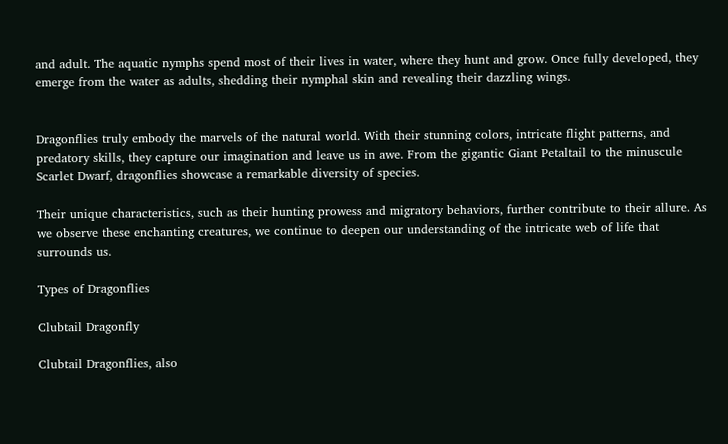and adult. The aquatic nymphs spend most of their lives in water, where they hunt and grow. Once fully developed, they emerge from the water as adults, shedding their nymphal skin and revealing their dazzling wings.


Dragonflies truly embody the marvels of the natural world. With their stunning colors, intricate flight patterns, and predatory skills, they capture our imagination and leave us in awe. From the gigantic Giant Petaltail to the minuscule Scarlet Dwarf, dragonflies showcase a remarkable diversity of species.

Their unique characteristics, such as their hunting prowess and migratory behaviors, further contribute to their allure. As we observe these enchanting creatures, we continue to deepen our understanding of the intricate web of life that surrounds us.

Types of Dragonflies

Clubtail Dragonfly

Clubtail Dragonflies, also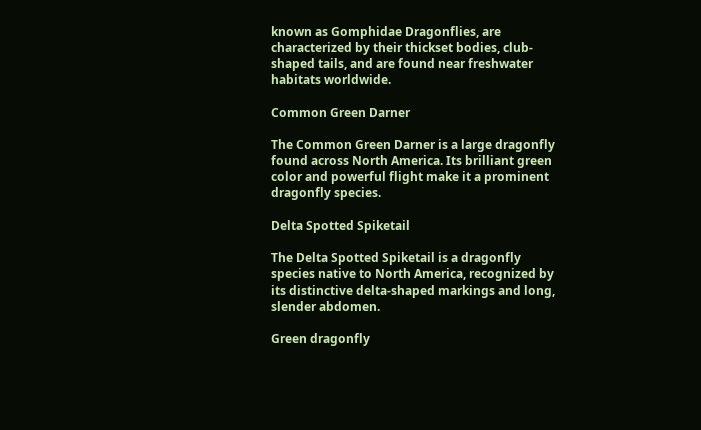known as Gomphidae Dragonflies, are characterized by their thickset bodies, club-shaped tails, and are found near freshwater habitats worldwide.

Common Green Darner

The Common Green Darner is a large dragonfly found across North America. Its brilliant green color and powerful flight make it a prominent dragonfly species.

Delta Spotted Spiketail

The Delta Spotted Spiketail is a dragonfly species native to North America, recognized by its distinctive delta-shaped markings and long, slender abdomen.

Green dragonfly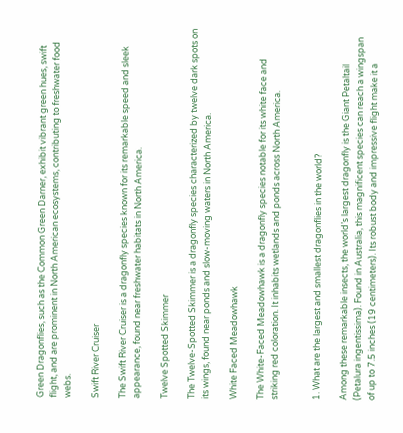Green Dragonflies, such as the Common Green Darner, exhibit vibrant green hues, swift flight, and are prominent in North American ecosystems, contributing to freshwater food webs.

Swift River Cruiser

The Swift River Cruiser is a dragonfly species known for its remarkable speed and sleek appearance, found near freshwater habitats in North America.

Twelve Spotted Skimmer

The Twelve-Spotted Skimmer is a dragonfly species characterized by twelve dark spots on its wings, found near ponds and slow-moving waters in North America.

White Faced Meadowhawk

The White-Faced Meadowhawk is a dragonfly species notable for its white face and striking red coloration. It inhabits wetlands and ponds across North America.


1. What are the largest and smallest dragonflies in the world?

Among these remarkable insects, the world’s largest dragonfly is the Giant Petaltail (Petalura ingentissima). Found in Australia, this magnificent species can reach a wingspan of up to 7.5 inches (19 centimeters). Its robust body and impressive flight make it a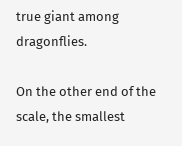true giant among dragonflies.

On the other end of the scale, the smallest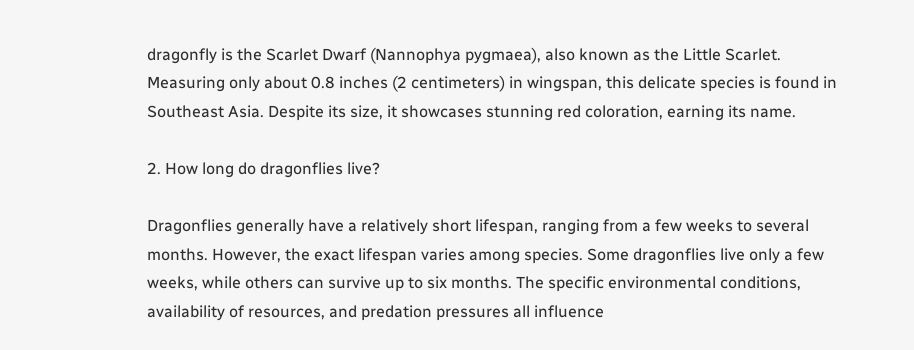dragonfly is the Scarlet Dwarf (Nannophya pygmaea), also known as the Little Scarlet. Measuring only about 0.8 inches (2 centimeters) in wingspan, this delicate species is found in Southeast Asia. Despite its size, it showcases stunning red coloration, earning its name.

2. How long do dragonflies live?

Dragonflies generally have a relatively short lifespan, ranging from a few weeks to several months. However, the exact lifespan varies among species. Some dragonflies live only a few weeks, while others can survive up to six months. The specific environmental conditions, availability of resources, and predation pressures all influence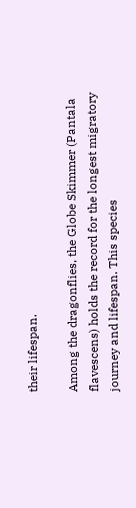their lifespan.

Among the dragonflies, the Globe Skimmer (Pantala flavescens) holds the record for the longest migratory journey and lifespan. This species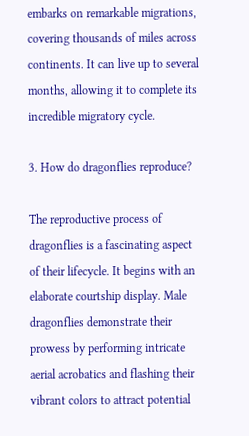embarks on remarkable migrations, covering thousands of miles across continents. It can live up to several months, allowing it to complete its incredible migratory cycle.

3. How do dragonflies reproduce?

The reproductive process of dragonflies is a fascinating aspect of their lifecycle. It begins with an elaborate courtship display. Male dragonflies demonstrate their prowess by performing intricate aerial acrobatics and flashing their vibrant colors to attract potential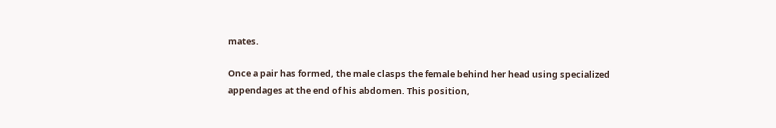mates.

Once a pair has formed, the male clasps the female behind her head using specialized appendages at the end of his abdomen. This position,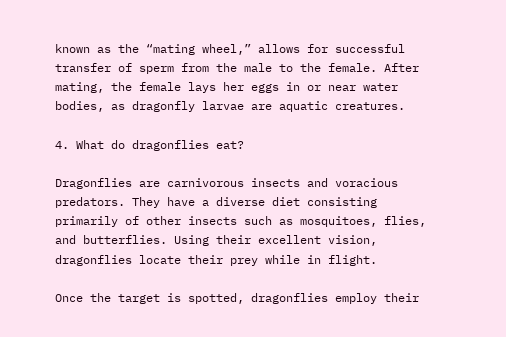known as the “mating wheel,” allows for successful transfer of sperm from the male to the female. After mating, the female lays her eggs in or near water bodies, as dragonfly larvae are aquatic creatures.

4. What do dragonflies eat?

Dragonflies are carnivorous insects and voracious predators. They have a diverse diet consisting primarily of other insects such as mosquitoes, flies, and butterflies. Using their excellent vision, dragonflies locate their prey while in flight.

Once the target is spotted, dragonflies employ their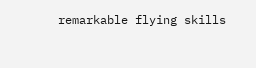remarkable flying skills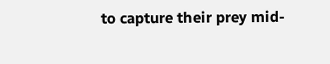to capture their prey mid-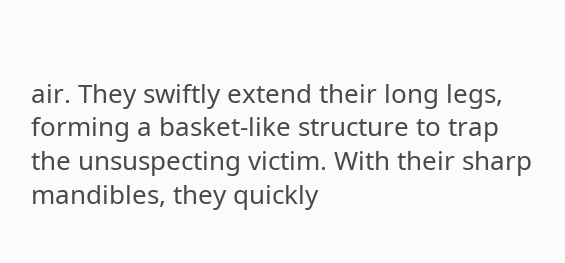air. They swiftly extend their long legs, forming a basket-like structure to trap the unsuspecting victim. With their sharp mandibles, they quickly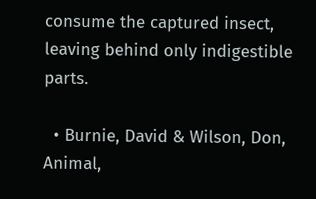consume the captured insect, leaving behind only indigestible parts.

  • Burnie, David & Wilson, Don, Animal,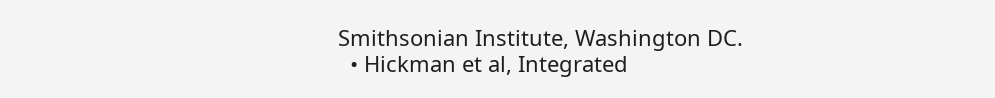Smithsonian Institute, Washington DC.
  • Hickman et al, Integrated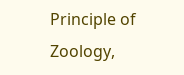Principle of Zoology,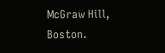McGraw Hill, Boston.